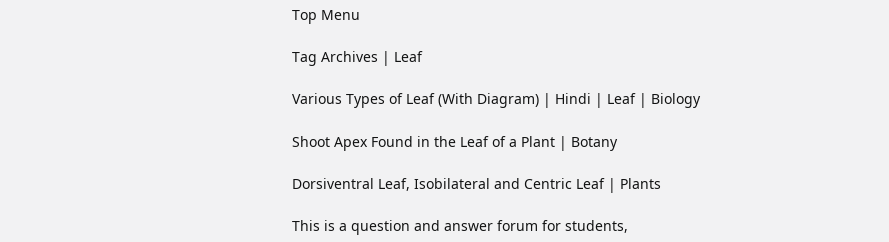Top Menu

Tag Archives | Leaf

Various Types of Leaf (With Diagram) | Hindi | Leaf | Biology

Shoot Apex Found in the Leaf of a Plant | Botany

Dorsiventral Leaf, Isobilateral and Centric Leaf | Plants

This is a question and answer forum for students,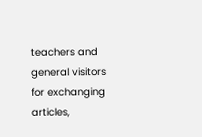teachers and general visitors for exchanging articles,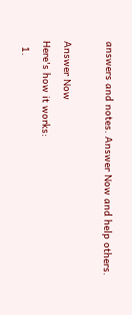answers and notes. Answer Now and help others.

Answer Now
Here's how it works:
  1.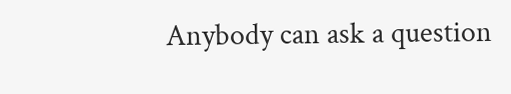Anybody can ask a question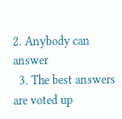2. Anybody can answer
  3. The best answers are voted up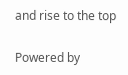and rise to the top

Powered by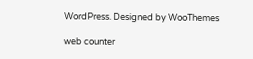WordPress. Designed by WooThemes

web counter